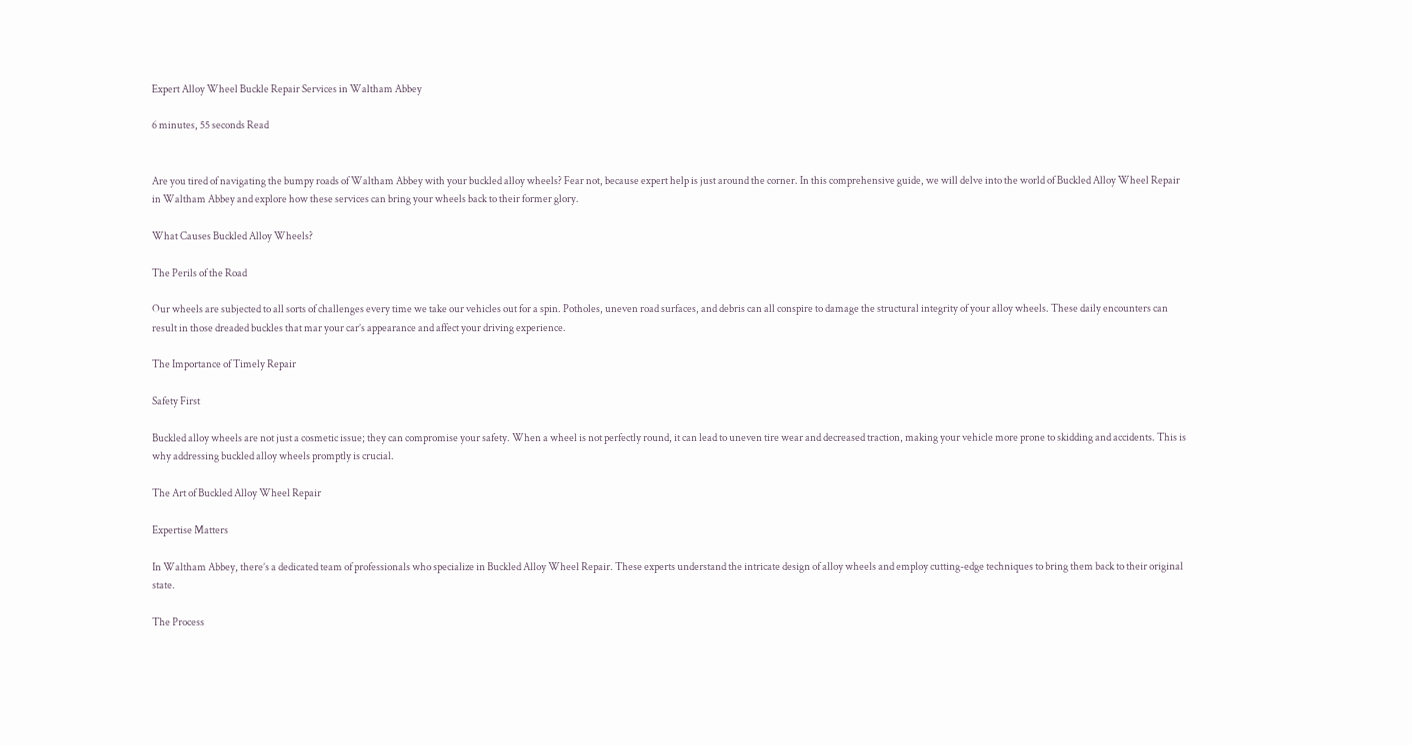Expert Alloy Wheel Buckle Repair Services in Waltham Abbey

6 minutes, 55 seconds Read


Are you tired of navigating the bumpy roads of Waltham Abbey with your buckled alloy wheels? Fear not, because expert help is just around the corner. In this comprehensive guide, we will delve into the world of Buckled Alloy Wheel Repair in Waltham Abbey and explore how these services can bring your wheels back to their former glory.

What Causes Buckled Alloy Wheels?

The Perils of the Road

Our wheels are subjected to all sorts of challenges every time we take our vehicles out for a spin. Potholes, uneven road surfaces, and debris can all conspire to damage the structural integrity of your alloy wheels. These daily encounters can result in those dreaded buckles that mar your car’s appearance and affect your driving experience.

The Importance of Timely Repair

Safety First

Buckled alloy wheels are not just a cosmetic issue; they can compromise your safety. When a wheel is not perfectly round, it can lead to uneven tire wear and decreased traction, making your vehicle more prone to skidding and accidents. This is why addressing buckled alloy wheels promptly is crucial.

The Art of Buckled Alloy Wheel Repair

Expertise Matters

In Waltham Abbey, there’s a dedicated team of professionals who specialize in Buckled Alloy Wheel Repair. These experts understand the intricate design of alloy wheels and employ cutting-edge techniques to bring them back to their original state.

The Process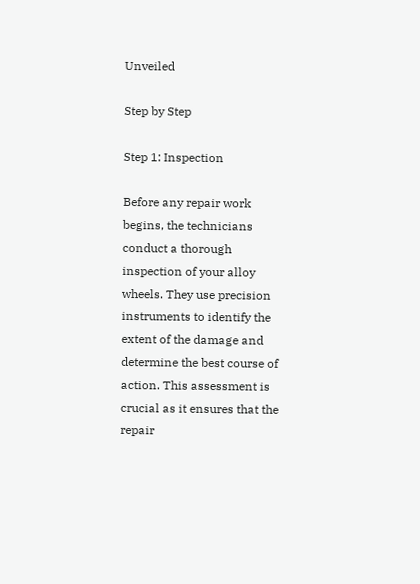Unveiled

Step by Step

Step 1: Inspection

Before any repair work begins, the technicians conduct a thorough inspection of your alloy wheels. They use precision instruments to identify the extent of the damage and determine the best course of action. This assessment is crucial as it ensures that the repair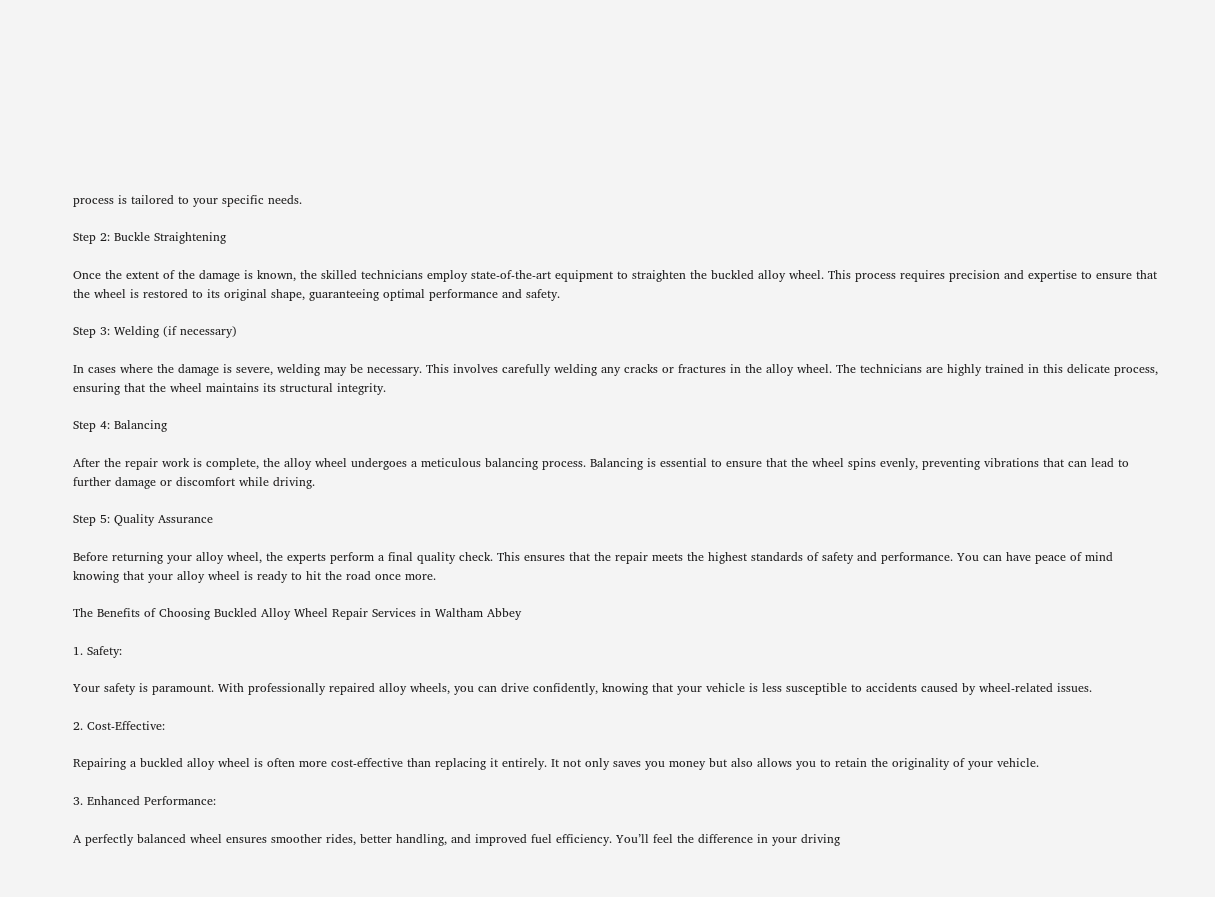process is tailored to your specific needs.

Step 2: Buckle Straightening

Once the extent of the damage is known, the skilled technicians employ state-of-the-art equipment to straighten the buckled alloy wheel. This process requires precision and expertise to ensure that the wheel is restored to its original shape, guaranteeing optimal performance and safety.

Step 3: Welding (if necessary)

In cases where the damage is severe, welding may be necessary. This involves carefully welding any cracks or fractures in the alloy wheel. The technicians are highly trained in this delicate process, ensuring that the wheel maintains its structural integrity.

Step 4: Balancing

After the repair work is complete, the alloy wheel undergoes a meticulous balancing process. Balancing is essential to ensure that the wheel spins evenly, preventing vibrations that can lead to further damage or discomfort while driving.

Step 5: Quality Assurance

Before returning your alloy wheel, the experts perform a final quality check. This ensures that the repair meets the highest standards of safety and performance. You can have peace of mind knowing that your alloy wheel is ready to hit the road once more.

The Benefits of Choosing Buckled Alloy Wheel Repair Services in Waltham Abbey

1. Safety:

Your safety is paramount. With professionally repaired alloy wheels, you can drive confidently, knowing that your vehicle is less susceptible to accidents caused by wheel-related issues.

2. Cost-Effective:

Repairing a buckled alloy wheel is often more cost-effective than replacing it entirely. It not only saves you money but also allows you to retain the originality of your vehicle.

3. Enhanced Performance:

A perfectly balanced wheel ensures smoother rides, better handling, and improved fuel efficiency. You’ll feel the difference in your driving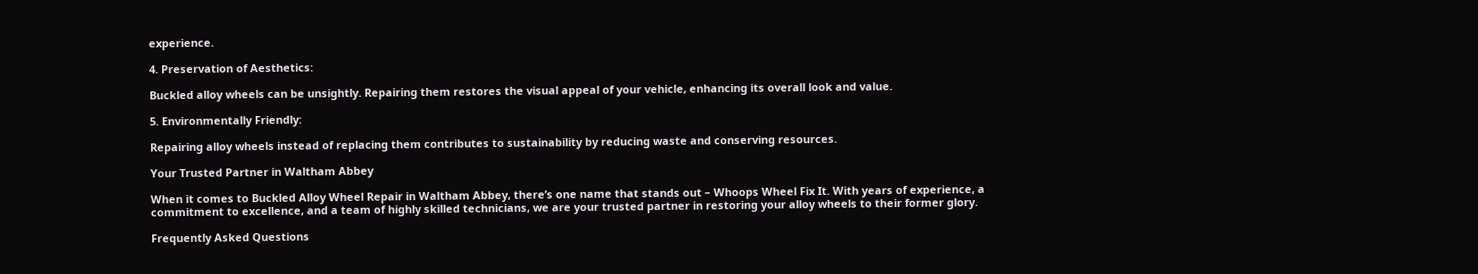experience.

4. Preservation of Aesthetics:

Buckled alloy wheels can be unsightly. Repairing them restores the visual appeal of your vehicle, enhancing its overall look and value.

5. Environmentally Friendly:

Repairing alloy wheels instead of replacing them contributes to sustainability by reducing waste and conserving resources.

Your Trusted Partner in Waltham Abbey

When it comes to Buckled Alloy Wheel Repair in Waltham Abbey, there’s one name that stands out – Whoops Wheel Fix It. With years of experience, a commitment to excellence, and a team of highly skilled technicians, we are your trusted partner in restoring your alloy wheels to their former glory.

Frequently Asked Questions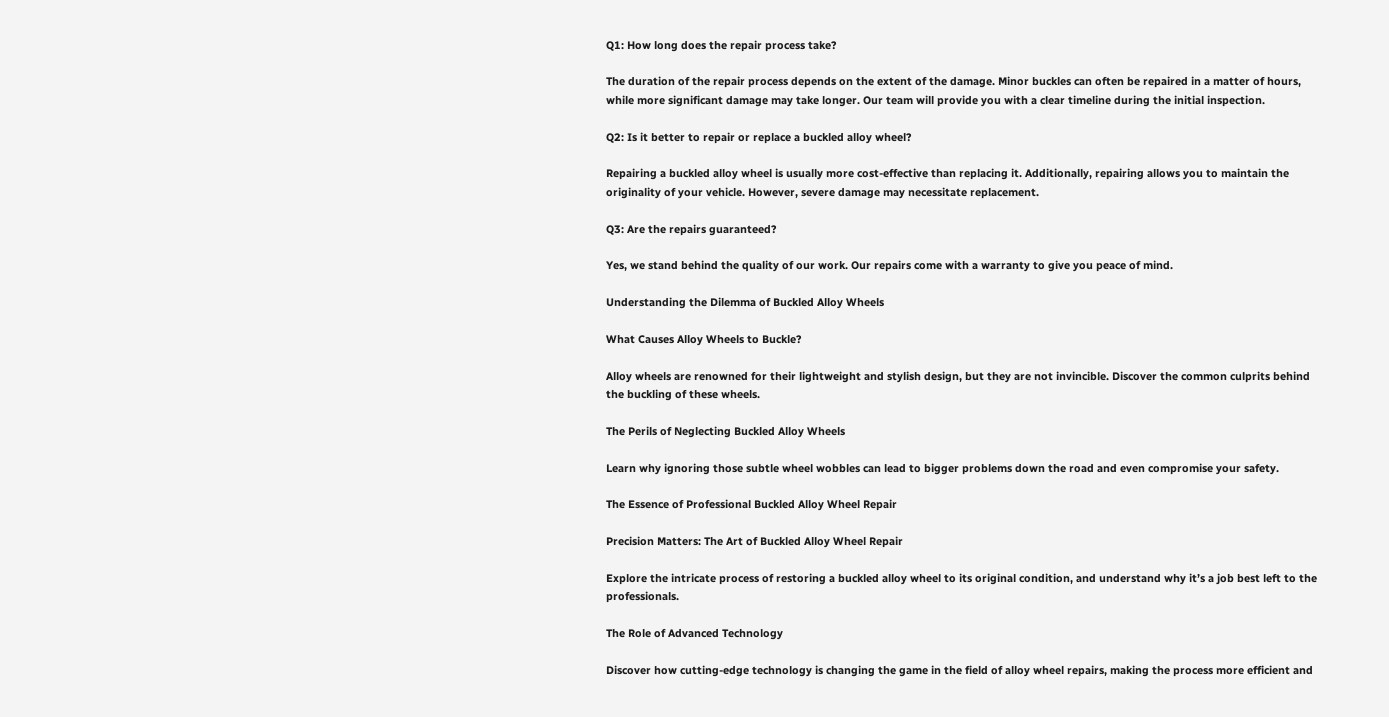Q1: How long does the repair process take?

The duration of the repair process depends on the extent of the damage. Minor buckles can often be repaired in a matter of hours, while more significant damage may take longer. Our team will provide you with a clear timeline during the initial inspection.

Q2: Is it better to repair or replace a buckled alloy wheel?

Repairing a buckled alloy wheel is usually more cost-effective than replacing it. Additionally, repairing allows you to maintain the originality of your vehicle. However, severe damage may necessitate replacement.

Q3: Are the repairs guaranteed?

Yes, we stand behind the quality of our work. Our repairs come with a warranty to give you peace of mind.

Understanding the Dilemma of Buckled Alloy Wheels

What Causes Alloy Wheels to Buckle?

Alloy wheels are renowned for their lightweight and stylish design, but they are not invincible. Discover the common culprits behind the buckling of these wheels.

The Perils of Neglecting Buckled Alloy Wheels

Learn why ignoring those subtle wheel wobbles can lead to bigger problems down the road and even compromise your safety.

The Essence of Professional Buckled Alloy Wheel Repair

Precision Matters: The Art of Buckled Alloy Wheel Repair

Explore the intricate process of restoring a buckled alloy wheel to its original condition, and understand why it’s a job best left to the professionals.

The Role of Advanced Technology

Discover how cutting-edge technology is changing the game in the field of alloy wheel repairs, making the process more efficient and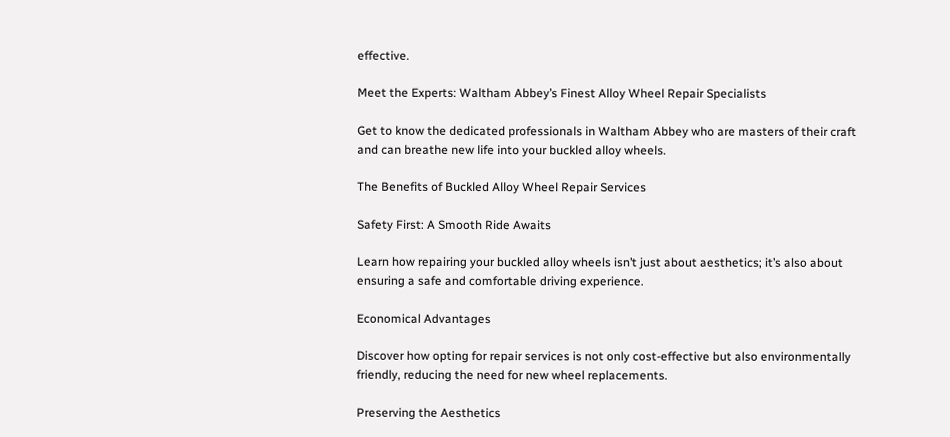effective.

Meet the Experts: Waltham Abbey’s Finest Alloy Wheel Repair Specialists

Get to know the dedicated professionals in Waltham Abbey who are masters of their craft and can breathe new life into your buckled alloy wheels.

The Benefits of Buckled Alloy Wheel Repair Services

Safety First: A Smooth Ride Awaits

Learn how repairing your buckled alloy wheels isn’t just about aesthetics; it’s also about ensuring a safe and comfortable driving experience.

Economical Advantages

Discover how opting for repair services is not only cost-effective but also environmentally friendly, reducing the need for new wheel replacements.

Preserving the Aesthetics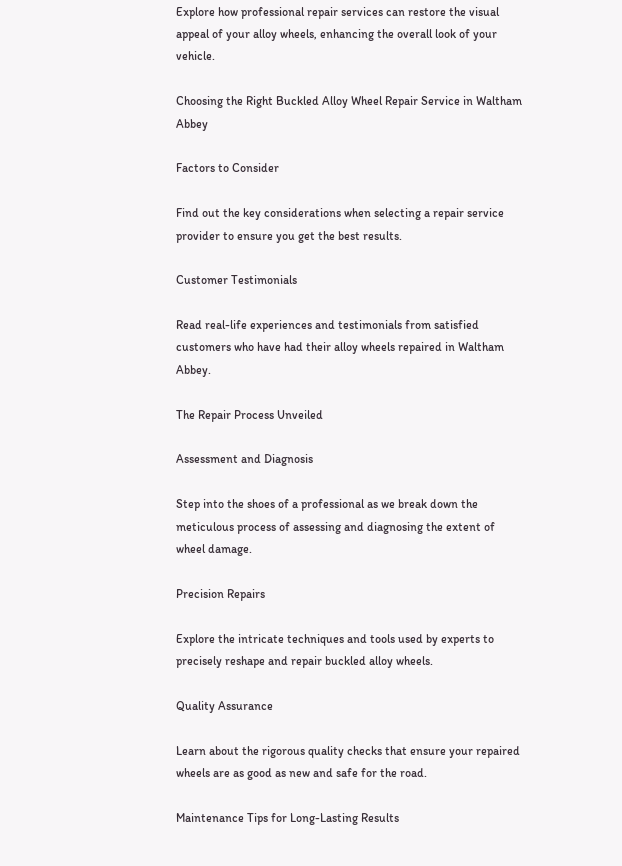Explore how professional repair services can restore the visual appeal of your alloy wheels, enhancing the overall look of your vehicle.

Choosing the Right Buckled Alloy Wheel Repair Service in Waltham Abbey

Factors to Consider

Find out the key considerations when selecting a repair service provider to ensure you get the best results.

Customer Testimonials

Read real-life experiences and testimonials from satisfied customers who have had their alloy wheels repaired in Waltham Abbey.

The Repair Process Unveiled

Assessment and Diagnosis

Step into the shoes of a professional as we break down the meticulous process of assessing and diagnosing the extent of wheel damage.

Precision Repairs

Explore the intricate techniques and tools used by experts to precisely reshape and repair buckled alloy wheels.

Quality Assurance

Learn about the rigorous quality checks that ensure your repaired wheels are as good as new and safe for the road.

Maintenance Tips for Long-Lasting Results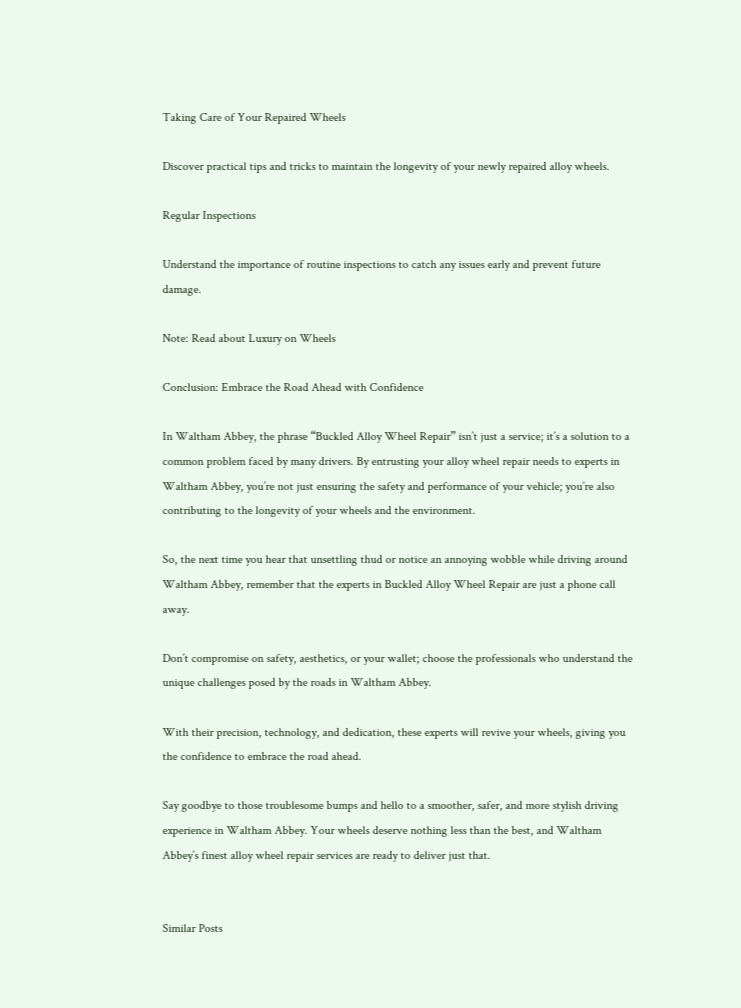Taking Care of Your Repaired Wheels

Discover practical tips and tricks to maintain the longevity of your newly repaired alloy wheels.

Regular Inspections

Understand the importance of routine inspections to catch any issues early and prevent future damage.

Note: Read about Luxury on Wheels

Conclusion: Embrace the Road Ahead with Confidence

In Waltham Abbey, the phrase “Buckled Alloy Wheel Repair” isn’t just a service; it’s a solution to a common problem faced by many drivers. By entrusting your alloy wheel repair needs to experts in Waltham Abbey, you’re not just ensuring the safety and performance of your vehicle; you’re also contributing to the longevity of your wheels and the environment.

So, the next time you hear that unsettling thud or notice an annoying wobble while driving around Waltham Abbey, remember that the experts in Buckled Alloy Wheel Repair are just a phone call away.

Don’t compromise on safety, aesthetics, or your wallet; choose the professionals who understand the unique challenges posed by the roads in Waltham Abbey.

With their precision, technology, and dedication, these experts will revive your wheels, giving you the confidence to embrace the road ahead.

Say goodbye to those troublesome bumps and hello to a smoother, safer, and more stylish driving experience in Waltham Abbey. Your wheels deserve nothing less than the best, and Waltham Abbey’s finest alloy wheel repair services are ready to deliver just that.


Similar Posts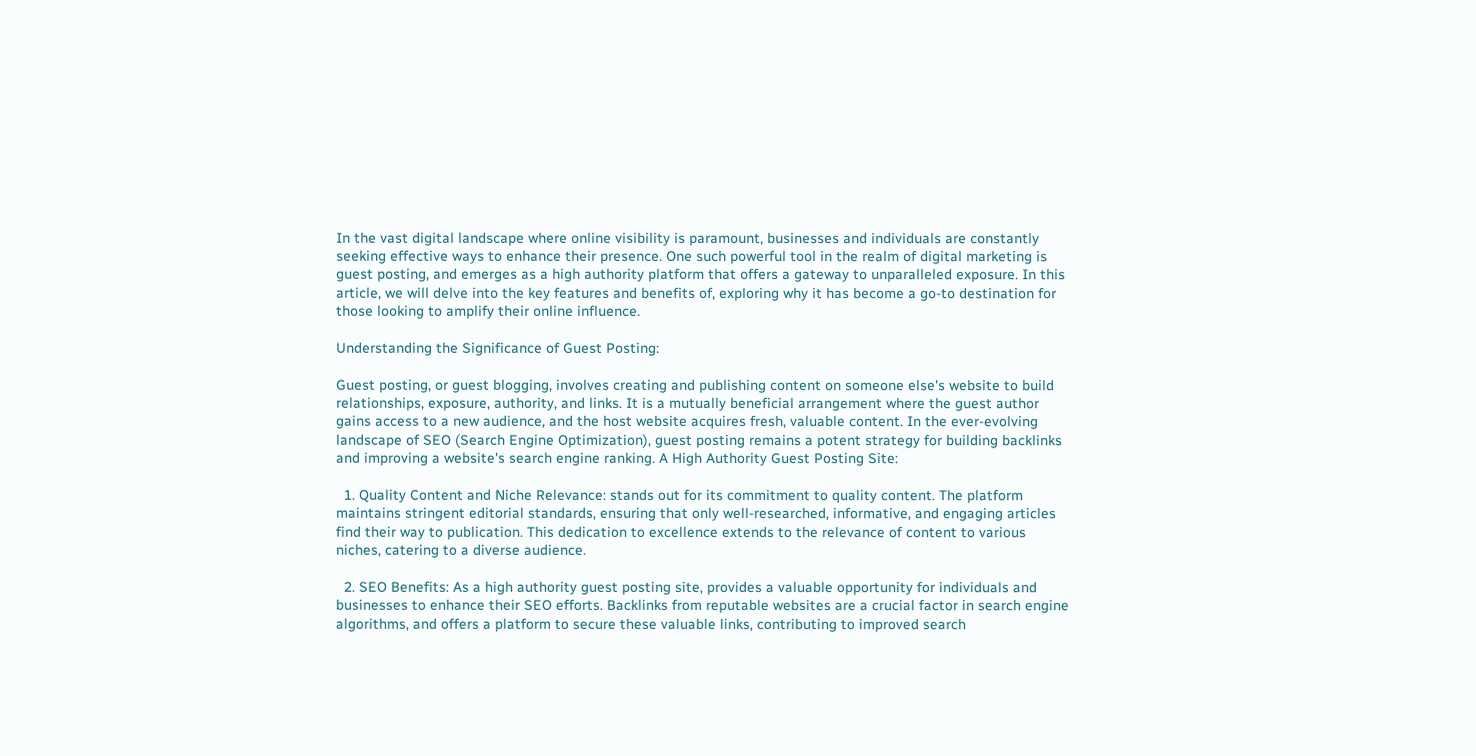In the vast digital landscape where online visibility is paramount, businesses and individuals are constantly seeking effective ways to enhance their presence. One such powerful tool in the realm of digital marketing is guest posting, and emerges as a high authority platform that offers a gateway to unparalleled exposure. In this article, we will delve into the key features and benefits of, exploring why it has become a go-to destination for those looking to amplify their online influence.

Understanding the Significance of Guest Posting:

Guest posting, or guest blogging, involves creating and publishing content on someone else's website to build relationships, exposure, authority, and links. It is a mutually beneficial arrangement where the guest author gains access to a new audience, and the host website acquires fresh, valuable content. In the ever-evolving landscape of SEO (Search Engine Optimization), guest posting remains a potent strategy for building backlinks and improving a website's search engine ranking. A High Authority Guest Posting Site:

  1. Quality Content and Niche Relevance: stands out for its commitment to quality content. The platform maintains stringent editorial standards, ensuring that only well-researched, informative, and engaging articles find their way to publication. This dedication to excellence extends to the relevance of content to various niches, catering to a diverse audience.

  2. SEO Benefits: As a high authority guest posting site, provides a valuable opportunity for individuals and businesses to enhance their SEO efforts. Backlinks from reputable websites are a crucial factor in search engine algorithms, and offers a platform to secure these valuable links, contributing to improved search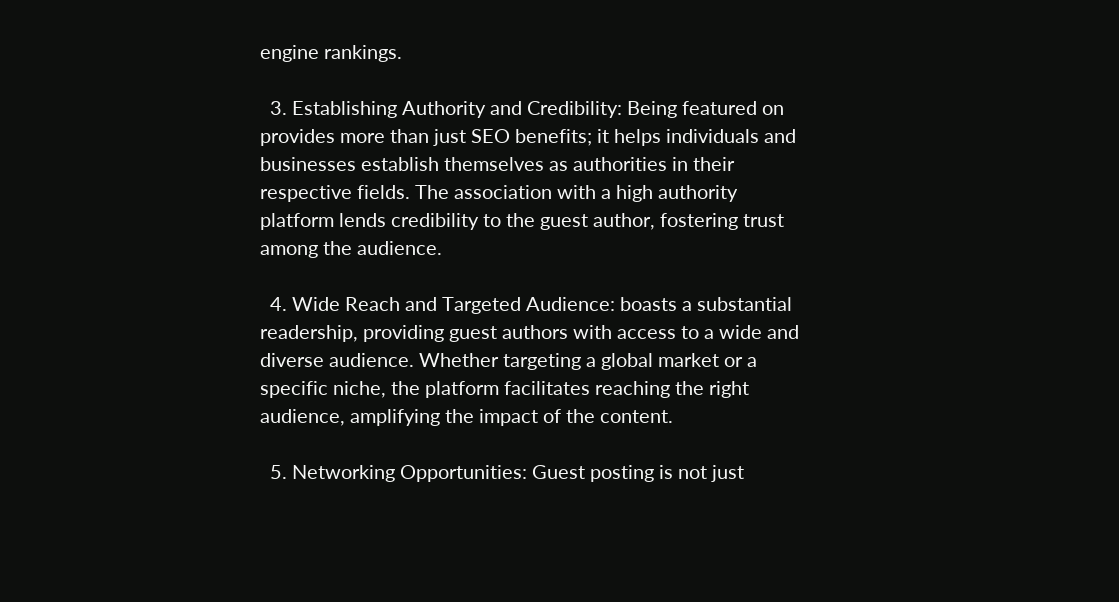engine rankings.

  3. Establishing Authority and Credibility: Being featured on provides more than just SEO benefits; it helps individuals and businesses establish themselves as authorities in their respective fields. The association with a high authority platform lends credibility to the guest author, fostering trust among the audience.

  4. Wide Reach and Targeted Audience: boasts a substantial readership, providing guest authors with access to a wide and diverse audience. Whether targeting a global market or a specific niche, the platform facilitates reaching the right audience, amplifying the impact of the content.

  5. Networking Opportunities: Guest posting is not just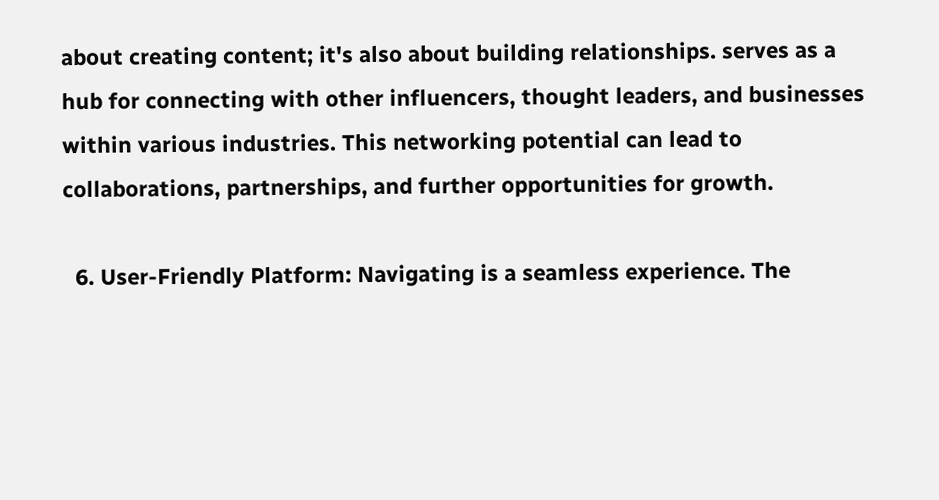about creating content; it's also about building relationships. serves as a hub for connecting with other influencers, thought leaders, and businesses within various industries. This networking potential can lead to collaborations, partnerships, and further opportunities for growth.

  6. User-Friendly Platform: Navigating is a seamless experience. The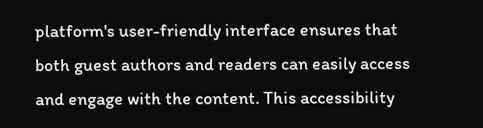platform's user-friendly interface ensures that both guest authors and readers can easily access and engage with the content. This accessibility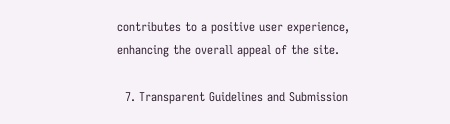contributes to a positive user experience, enhancing the overall appeal of the site.

  7. Transparent Guidelines and Submission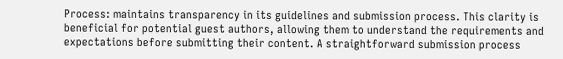Process: maintains transparency in its guidelines and submission process. This clarity is beneficial for potential guest authors, allowing them to understand the requirements and expectations before submitting their content. A straightforward submission process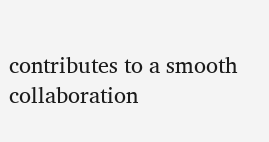contributes to a smooth collaboration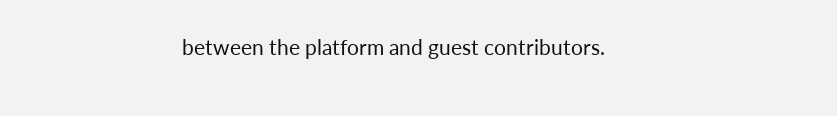between the platform and guest contributors.